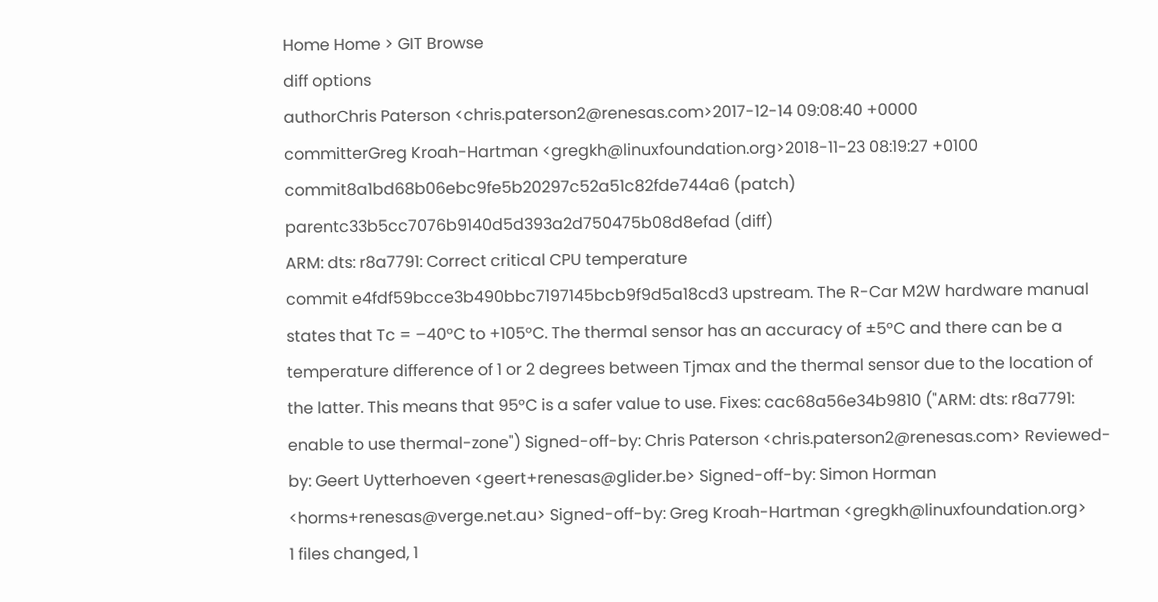Home Home > GIT Browse
diff options
authorChris Paterson <chris.paterson2@renesas.com>2017-12-14 09:08:40 +0000
committerGreg Kroah-Hartman <gregkh@linuxfoundation.org>2018-11-23 08:19:27 +0100
commit8a1bd68b06ebc9fe5b20297c52a51c82fde744a6 (patch)
parentc33b5cc7076b9140d5d393a2d750475b08d8efad (diff)
ARM: dts: r8a7791: Correct critical CPU temperature
commit e4fdf59bcce3b490bbc7197145bcb9f9d5a18cd3 upstream. The R-Car M2W hardware manual states that Tc = –40°C to +105°C. The thermal sensor has an accuracy of ±5°C and there can be a temperature difference of 1 or 2 degrees between Tjmax and the thermal sensor due to the location of the latter. This means that 95°C is a safer value to use. Fixes: cac68a56e34b9810 ("ARM: dts: r8a7791: enable to use thermal-zone") Signed-off-by: Chris Paterson <chris.paterson2@renesas.com> Reviewed-by: Geert Uytterhoeven <geert+renesas@glider.be> Signed-off-by: Simon Horman <horms+renesas@verge.net.au> Signed-off-by: Greg Kroah-Hartman <gregkh@linuxfoundation.org>
1 files changed, 1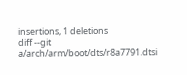insertions, 1 deletions
diff --git a/arch/arm/boot/dts/r8a7791.dtsi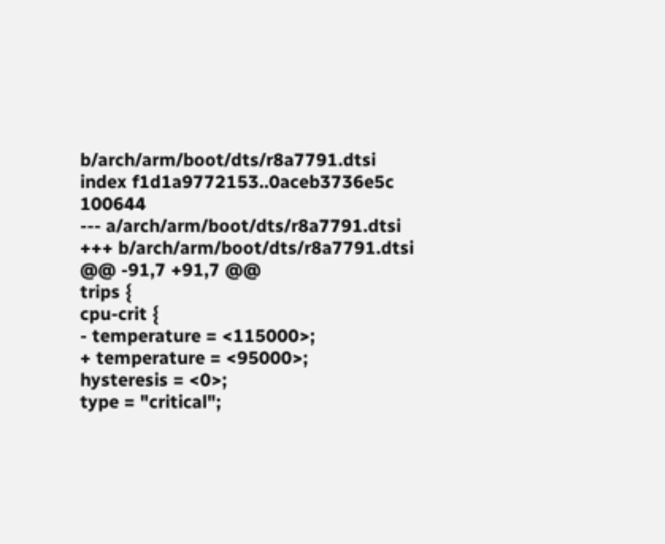b/arch/arm/boot/dts/r8a7791.dtsi
index f1d1a9772153..0aceb3736e5c 100644
--- a/arch/arm/boot/dts/r8a7791.dtsi
+++ b/arch/arm/boot/dts/r8a7791.dtsi
@@ -91,7 +91,7 @@
trips {
cpu-crit {
- temperature = <115000>;
+ temperature = <95000>;
hysteresis = <0>;
type = "critical";